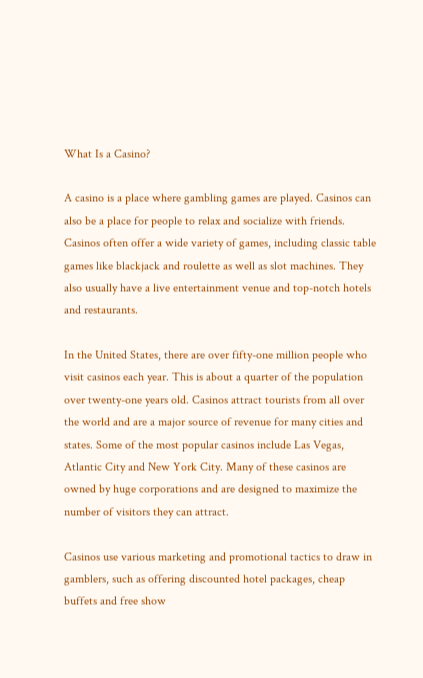What Is a Casino?

A casino is a place where gambling games are played. Casinos can also be a place for people to relax and socialize with friends. Casinos often offer a wide variety of games, including classic table games like blackjack and roulette as well as slot machines. They also usually have a live entertainment venue and top-notch hotels and restaurants.

In the United States, there are over fifty-one million people who visit casinos each year. This is about a quarter of the population over twenty-one years old. Casinos attract tourists from all over the world and are a major source of revenue for many cities and states. Some of the most popular casinos include Las Vegas, Atlantic City and New York City. Many of these casinos are owned by huge corporations and are designed to maximize the number of visitors they can attract.

Casinos use various marketing and promotional tactics to draw in gamblers, such as offering discounted hotel packages, cheap buffets and free show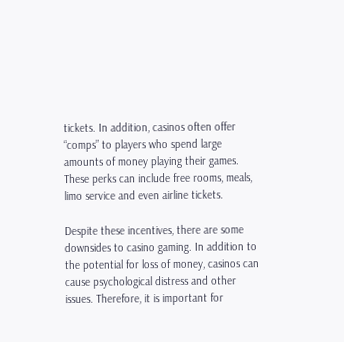tickets. In addition, casinos often offer “comps” to players who spend large amounts of money playing their games. These perks can include free rooms, meals, limo service and even airline tickets.

Despite these incentives, there are some downsides to casino gaming. In addition to the potential for loss of money, casinos can cause psychological distress and other issues. Therefore, it is important for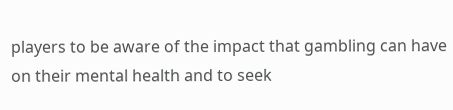players to be aware of the impact that gambling can have on their mental health and to seek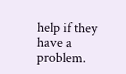help if they have a problem.